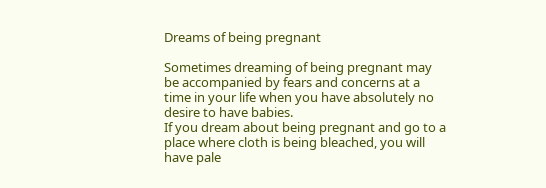Dreams of being pregnant

Sometimes dreaming of being pregnant may be accompanied by fears and concerns at a time in your life when you have absolutely no desire to have babies.
If you dream about being pregnant and go to a place where cloth is being bleached, you will have pale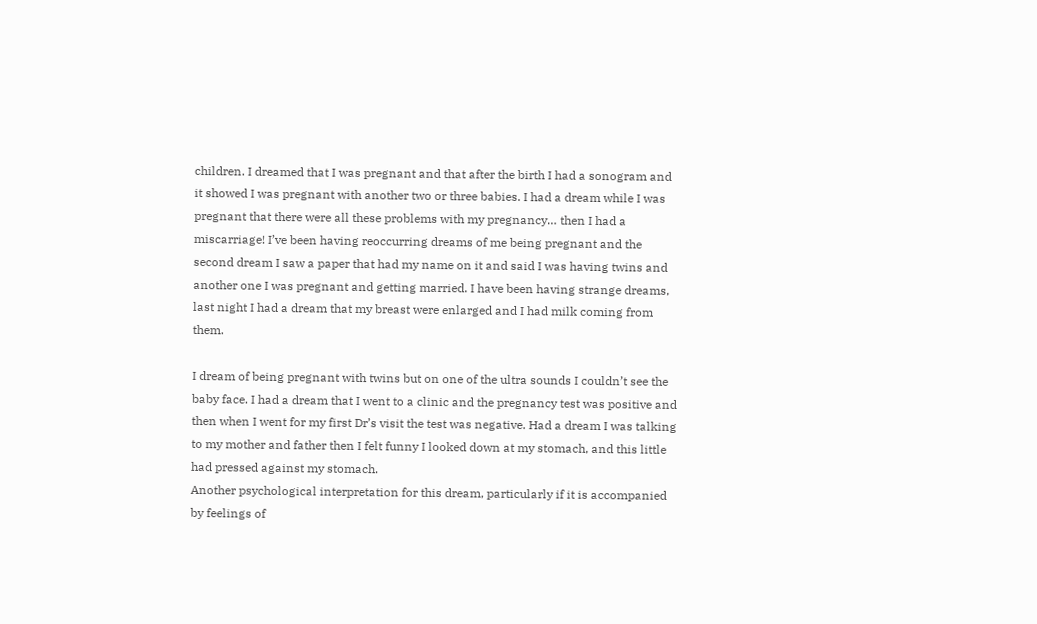children. I dreamed that I was pregnant and that after the birth I had a sonogram and it showed I was pregnant with another two or three babies. I had a dream while I was pregnant that there were all these problems with my pregnancy… then I had a miscarriage! I’ve been having reoccurring dreams of me being pregnant and the second dream I saw a paper that had my name on it and said I was having twins and another one I was pregnant and getting married. I have been having strange dreams, last night I had a dream that my breast were enlarged and I had milk coming from them.

I dream of being pregnant with twins but on one of the ultra sounds I couldn’t see the baby face. I had a dream that I went to a clinic and the pregnancy test was positive and then when I went for my first Dr’s visit the test was negative. Had a dream I was talking to my mother and father then I felt funny I looked down at my stomach, and this little had pressed against my stomach.
Another psychological interpretation for this dream, particularly if it is accompanied by feelings of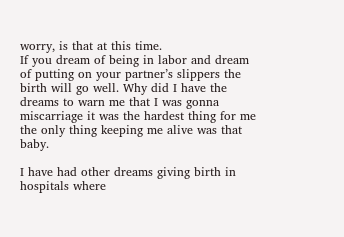worry, is that at this time.
If you dream of being in labor and dream of putting on your partner’s slippers the birth will go well. Why did I have the dreams to warn me that I was gonna miscarriage it was the hardest thing for me the only thing keeping me alive was that baby.

I have had other dreams giving birth in hospitals where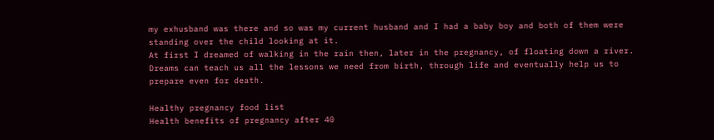my exhusband was there and so was my current husband and I had a baby boy and both of them were standing over the child looking at it.
At first I dreamed of walking in the rain then, later in the pregnancy, of floating down a river. Dreams can teach us all the lessons we need from birth, through life and eventually help us to prepare even for death.

Healthy pregnancy food list
Health benefits of pregnancy after 40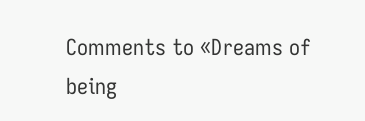Comments to «Dreams of being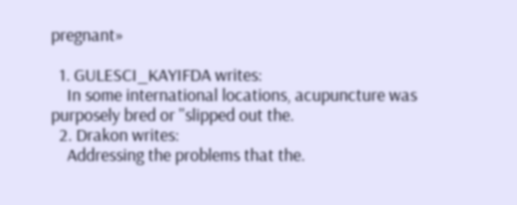pregnant»

  1. GULESCI_KAYIFDA writes:
    In some international locations, acupuncture was purposely bred or ''slipped out the.
  2. Drakon writes:
    Addressing the problems that the.